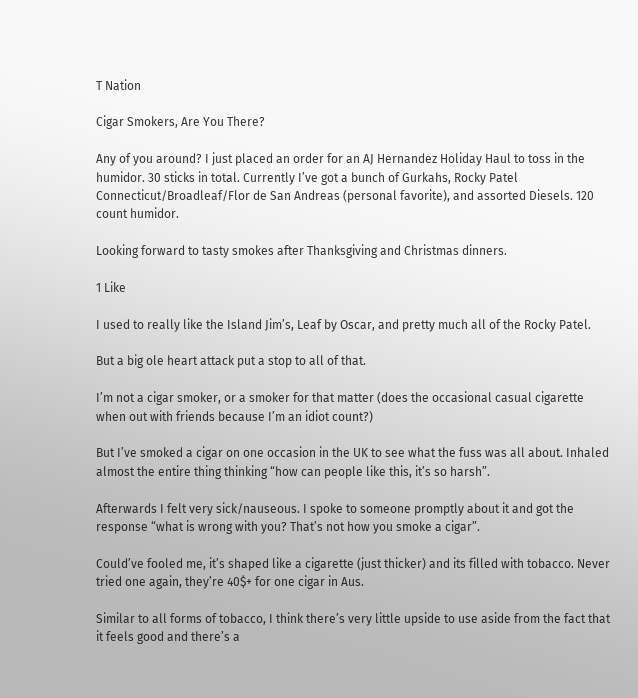T Nation

Cigar Smokers, Are You There?

Any of you around? I just placed an order for an AJ Hernandez Holiday Haul to toss in the humidor. 30 sticks in total. Currently I’ve got a bunch of Gurkahs, Rocky Patel Connecticut/Broadleaf/Flor de San Andreas (personal favorite), and assorted Diesels. 120 count humidor.

Looking forward to tasty smokes after Thanksgiving and Christmas dinners.

1 Like

I used to really like the Island Jim’s, Leaf by Oscar, and pretty much all of the Rocky Patel.

But a big ole heart attack put a stop to all of that.

I’m not a cigar smoker, or a smoker for that matter (does the occasional casual cigarette when out with friends because I’m an idiot count?)

But I’ve smoked a cigar on one occasion in the UK to see what the fuss was all about. Inhaled almost the entire thing thinking “how can people like this, it’s so harsh”.

Afterwards I felt very sick/nauseous. I spoke to someone promptly about it and got the response “what is wrong with you? That’s not how you smoke a cigar”.

Could’ve fooled me, it’s shaped like a cigarette (just thicker) and its filled with tobacco. Never tried one again, they’re 40$+ for one cigar in Aus.

Similar to all forms of tobacco, I think there’s very little upside to use aside from the fact that it feels good and there’s a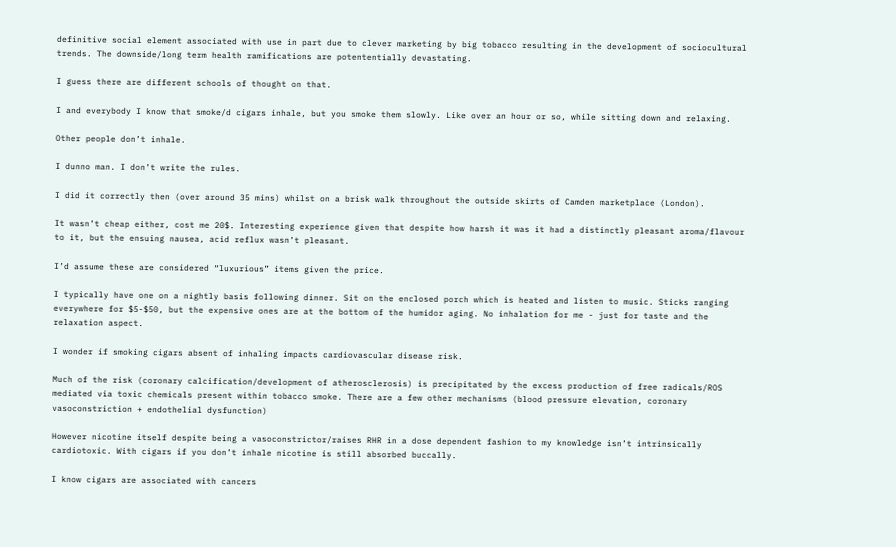definitive social element associated with use in part due to clever marketing by big tobacco resulting in the development of sociocultural trends. The downside/long term health ramifications are potententially devastating.

I guess there are different schools of thought on that.

I and everybody I know that smoke/d cigars inhale, but you smoke them slowly. Like over an hour or so, while sitting down and relaxing.

Other people don’t inhale.

I dunno man. I don’t write the rules.

I did it correctly then (over around 35 mins) whilst on a brisk walk throughout the outside skirts of Camden marketplace (London).

It wasn’t cheap either, cost me 20$. Interesting experience given that despite how harsh it was it had a distinctly pleasant aroma/flavour to it, but the ensuing nausea, acid reflux wasn’t pleasant.

I’d assume these are considered “luxurious” items given the price.

I typically have one on a nightly basis following dinner. Sit on the enclosed porch which is heated and listen to music. Sticks ranging everywhere for $5-$50, but the expensive ones are at the bottom of the humidor aging. No inhalation for me - just for taste and the relaxation aspect.

I wonder if smoking cigars absent of inhaling impacts cardiovascular disease risk.

Much of the risk (coronary calcification/development of atherosclerosis) is precipitated by the excess production of free radicals/ROS mediated via toxic chemicals present within tobacco smoke. There are a few other mechanisms (blood pressure elevation, coronary vasoconstriction + endothelial dysfunction)

However nicotine itself despite being a vasoconstrictor/raises RHR in a dose dependent fashion to my knowledge isn’t intrinsically cardiotoxic. With cigars if you don’t inhale nicotine is still absorbed buccally.

I know cigars are associated with cancers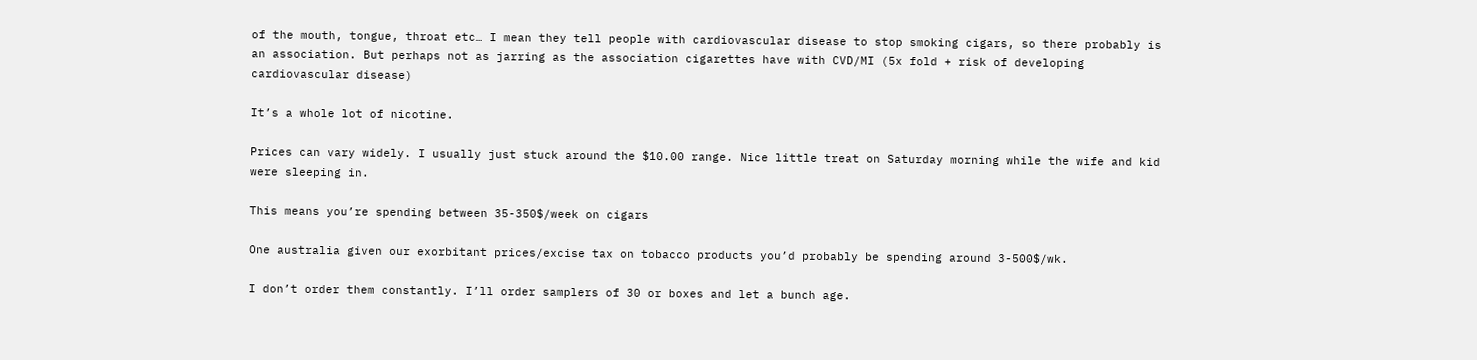of the mouth, tongue, throat etc… I mean they tell people with cardiovascular disease to stop smoking cigars, so there probably is an association. But perhaps not as jarring as the association cigarettes have with CVD/MI (5x fold + risk of developing cardiovascular disease)

It’s a whole lot of nicotine.

Prices can vary widely. I usually just stuck around the $10.00 range. Nice little treat on Saturday morning while the wife and kid were sleeping in.

This means you’re spending between 35-350$/week on cigars

One australia given our exorbitant prices/excise tax on tobacco products you’d probably be spending around 3-500$/wk.

I don’t order them constantly. I’ll order samplers of 30 or boxes and let a bunch age.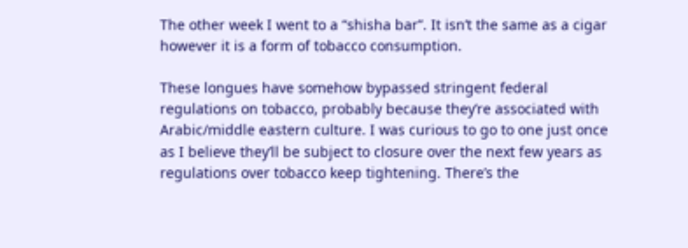The other week I went to a “shisha bar”. It isn’t the same as a cigar however it is a form of tobacco consumption.

These longues have somehow bypassed stringent federal regulations on tobacco, probably because they’re associated with Arabic/middle eastern culture. I was curious to go to one just once as I believe they’ll be subject to closure over the next few years as regulations over tobacco keep tightening. There’s the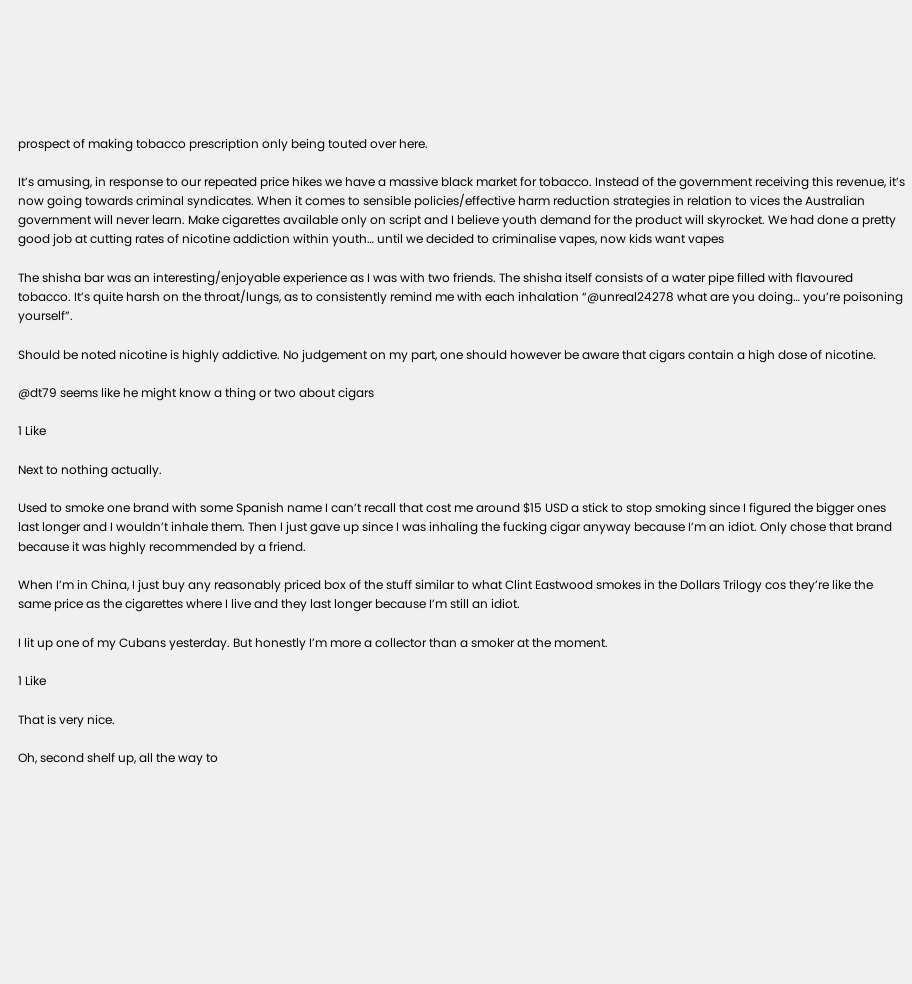prospect of making tobacco prescription only being touted over here.

It’s amusing, in response to our repeated price hikes we have a massive black market for tobacco. Instead of the government receiving this revenue, it’s now going towards criminal syndicates. When it comes to sensible policies/effective harm reduction strategies in relation to vices the Australian government will never learn. Make cigarettes available only on script and I believe youth demand for the product will skyrocket. We had done a pretty good job at cutting rates of nicotine addiction within youth… until we decided to criminalise vapes, now kids want vapes

The shisha bar was an interesting/enjoyable experience as I was with two friends. The shisha itself consists of a water pipe filled with flavoured tobacco. It’s quite harsh on the throat/lungs, as to consistently remind me with each inhalation “@unreal24278 what are you doing… you’re poisoning yourself”.

Should be noted nicotine is highly addictive. No judgement on my part, one should however be aware that cigars contain a high dose of nicotine.

@dt79 seems like he might know a thing or two about cigars

1 Like

Next to nothing actually.

Used to smoke one brand with some Spanish name I can’t recall that cost me around $15 USD a stick to stop smoking since I figured the bigger ones last longer and I wouldn’t inhale them. Then I just gave up since I was inhaling the fucking cigar anyway because I’m an idiot. Only chose that brand because it was highly recommended by a friend.

When I’m in China, I just buy any reasonably priced box of the stuff similar to what Clint Eastwood smokes in the Dollars Trilogy cos they’re like the same price as the cigarettes where I live and they last longer because I’m still an idiot.

I lit up one of my Cubans yesterday. But honestly I’m more a collector than a smoker at the moment.

1 Like

That is very nice.

Oh, second shelf up, all the way to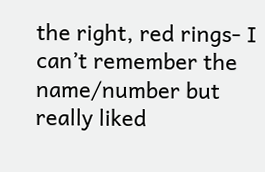the right, red rings- I can’t remember the name/number but really liked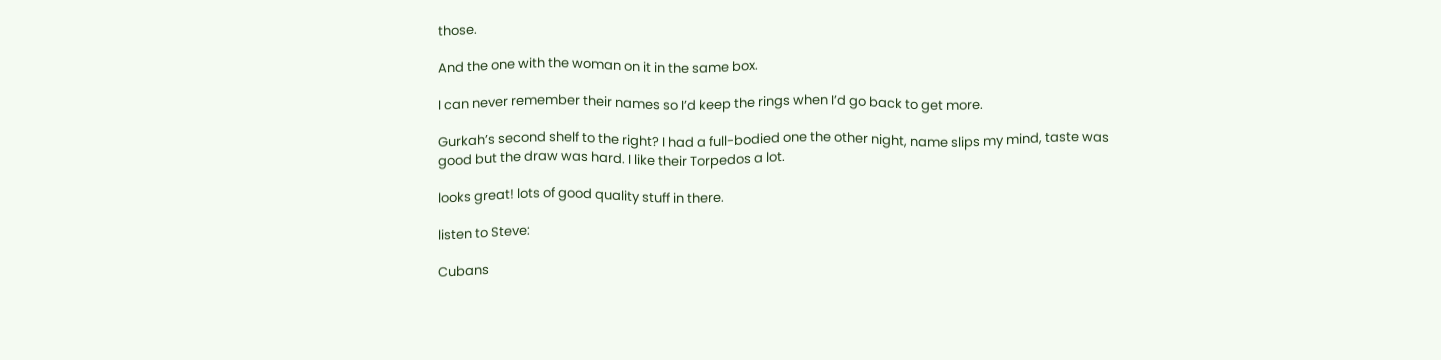those.

And the one with the woman on it in the same box.

I can never remember their names so I’d keep the rings when I’d go back to get more.

Gurkah’s second shelf to the right? I had a full-bodied one the other night, name slips my mind, taste was good but the draw was hard. I like their Torpedos a lot.

looks great! lots of good quality stuff in there.

listen to Steve:

Cubans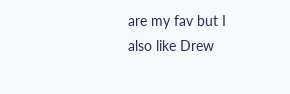are my fav but I also like Drew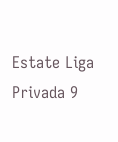Estate Liga Privada 9